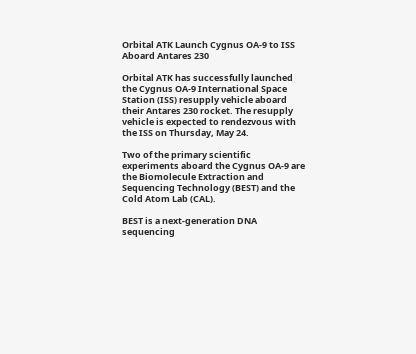Orbital ATK Launch Cygnus OA-9 to ISS Aboard Antares 230

Orbital ATK has successfully launched the Cygnus OA-9 International Space Station (ISS) resupply vehicle aboard their Antares 230 rocket. The resupply vehicle is expected to rendezvous with the ISS on Thursday, May 24.

Two of the primary scientific experiments aboard the Cygnus OA-9 are the Biomolecule Extraction and Sequencing Technology (BEST) and the Cold Atom Lab (CAL).

BEST is a next-generation DNA sequencing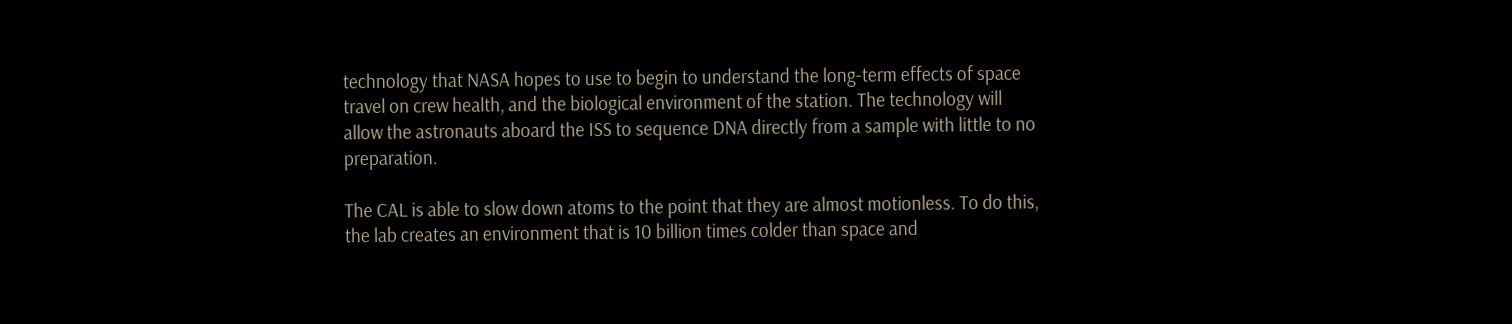technology that NASA hopes to use to begin to understand the long-term effects of space travel on crew health, and the biological environment of the station. The technology will allow the astronauts aboard the ISS to sequence DNA directly from a sample with little to no preparation.

The CAL is able to slow down atoms to the point that they are almost motionless. To do this, the lab creates an environment that is 10 billion times colder than space and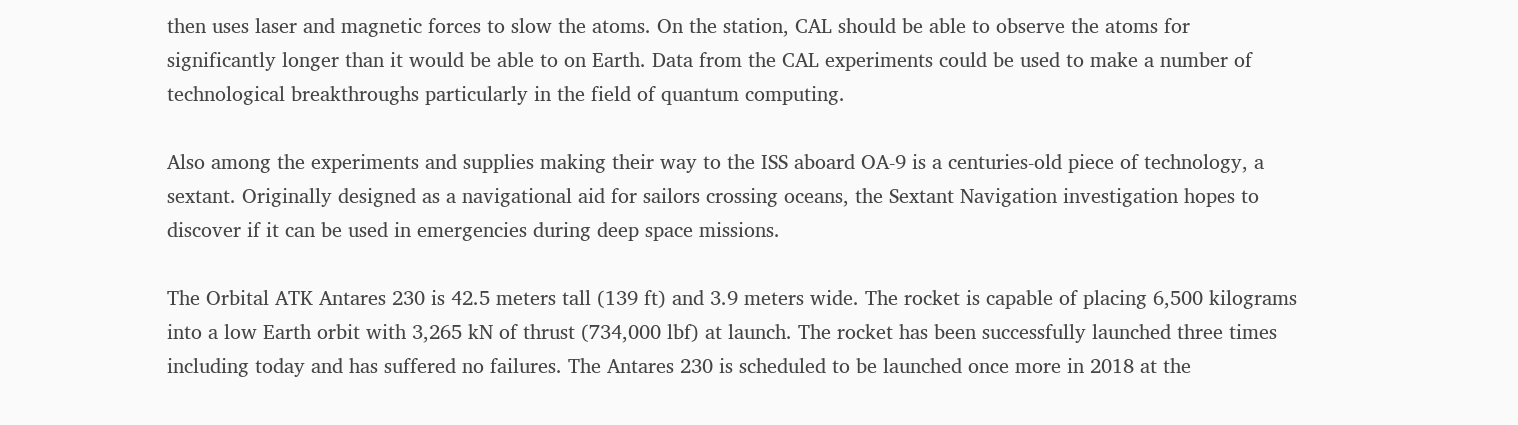then uses laser and magnetic forces to slow the atoms. On the station, CAL should be able to observe the atoms for significantly longer than it would be able to on Earth. Data from the CAL experiments could be used to make a number of technological breakthroughs particularly in the field of quantum computing.

Also among the experiments and supplies making their way to the ISS aboard OA-9 is a centuries-old piece of technology, a sextant. Originally designed as a navigational aid for sailors crossing oceans, the Sextant Navigation investigation hopes to discover if it can be used in emergencies during deep space missions.

The Orbital ATK Antares 230 is 42.5 meters tall (139 ft) and 3.9 meters wide. The rocket is capable of placing 6,500 kilograms into a low Earth orbit with 3,265 kN of thrust (734,000 lbf) at launch. The rocket has been successfully launched three times including today and has suffered no failures. The Antares 230 is scheduled to be launched once more in 2018 at the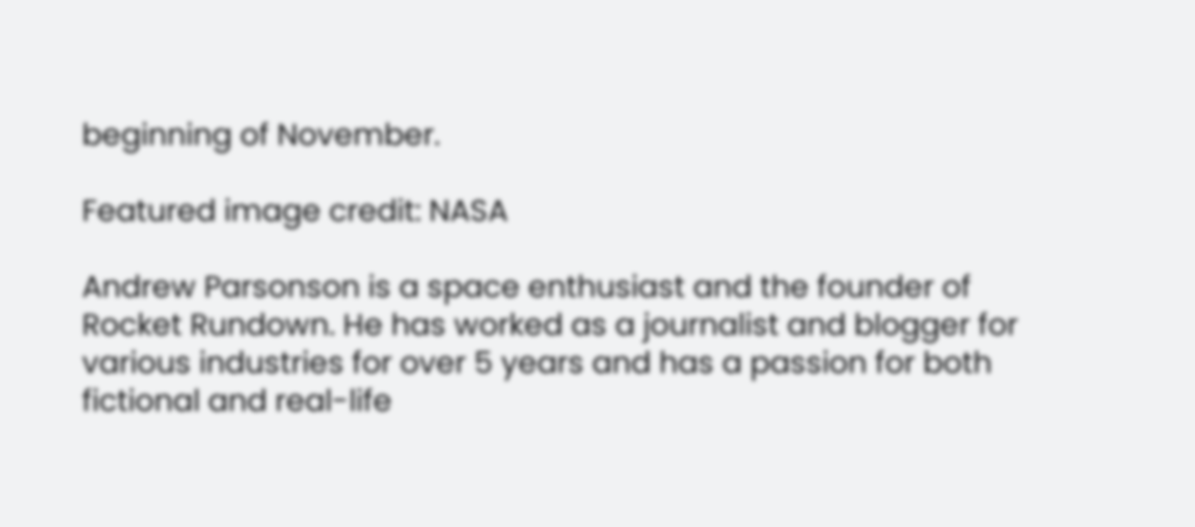beginning of November.

Featured image credit: NASA

Andrew Parsonson is a space enthusiast and the founder of Rocket Rundown. He has worked as a journalist and blogger for various industries for over 5 years and has a passion for both fictional and real-life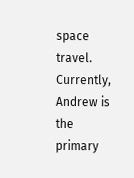space travel. Currently, Andrew is the primary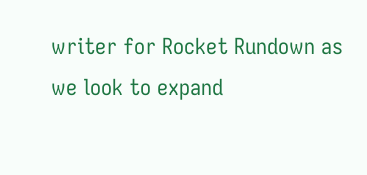writer for Rocket Rundown as we look to expand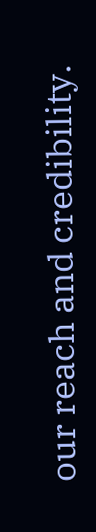our reach and credibility.